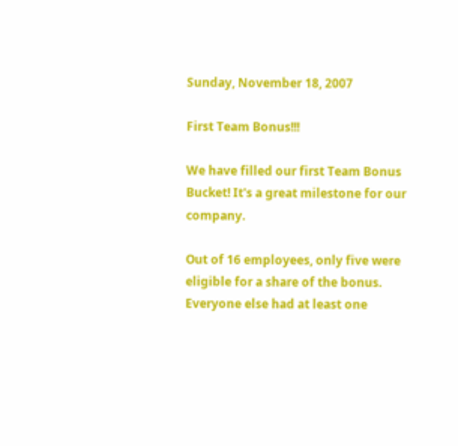Sunday, November 18, 2007

First Team Bonus!!!

We have filled our first Team Bonus Bucket! It's a great milestone for our company.

Out of 16 employees, only five were eligible for a share of the bonus. Everyone else had at least one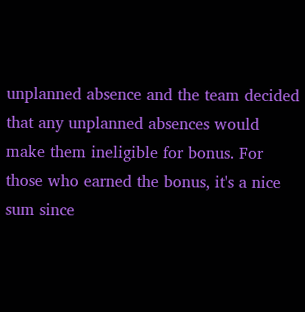unplanned absence and the team decided that any unplanned absences would make them ineligible for bonus. For those who earned the bonus, it's a nice sum since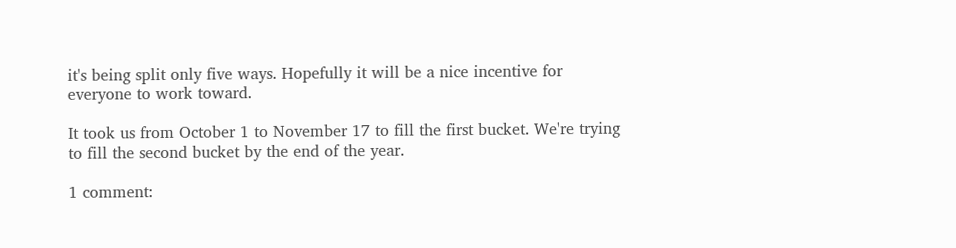it's being split only five ways. Hopefully it will be a nice incentive for everyone to work toward.

It took us from October 1 to November 17 to fill the first bucket. We're trying to fill the second bucket by the end of the year.

1 comment: